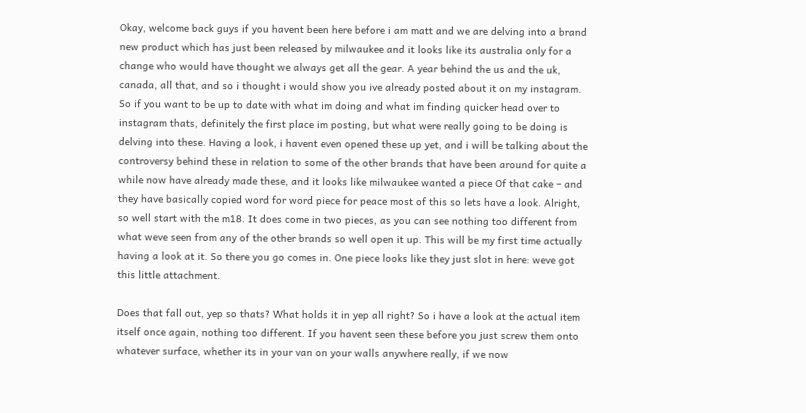Okay, welcome back guys if you havent been here before i am matt and we are delving into a brand new product which has just been released by milwaukee and it looks like its australia only for a change who would have thought we always get all the gear. A year behind the us and the uk, canada, all that, and so i thought i would show you ive already posted about it on my instagram. So if you want to be up to date with what im doing and what im finding quicker head over to instagram thats, definitely the first place im posting, but what were really going to be doing is delving into these. Having a look, i havent even opened these up yet, and i will be talking about the controversy behind these in relation to some of the other brands that have been around for quite a while now have already made these, and it looks like milwaukee wanted a piece Of that cake – and they have basically copied word for word piece for peace most of this so lets have a look. Alright, so well start with the m18. It does come in two pieces, as you can see nothing too different from what weve seen from any of the other brands so well open it up. This will be my first time actually having a look at it. So there you go comes in. One piece looks like they just slot in here: weve got this little attachment.

Does that fall out, yep so thats? What holds it in yep all right? So i have a look at the actual item itself once again, nothing too different. If you havent seen these before you just screw them onto whatever surface, whether its in your van on your walls anywhere really, if we now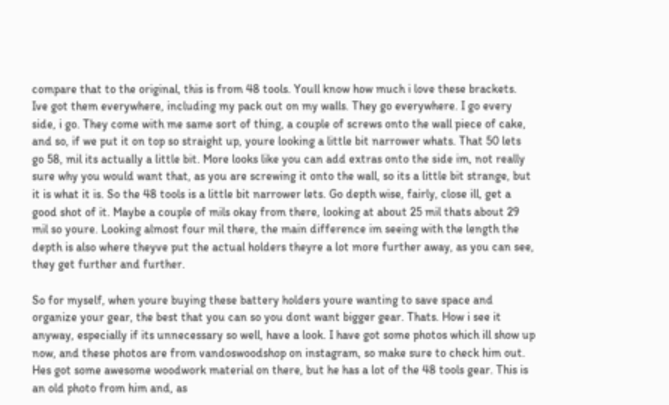compare that to the original, this is from 48 tools. Youll know how much i love these brackets. Ive got them everywhere, including my pack out on my walls. They go everywhere. I go every side, i go. They come with me same sort of thing, a couple of screws onto the wall piece of cake, and so, if we put it on top so straight up, youre looking a little bit narrower whats. That 50 lets go 58, mil its actually a little bit. More looks like you can add extras onto the side im, not really sure why you would want that, as you are screwing it onto the wall, so its a little bit strange, but it is what it is. So the 48 tools is a little bit narrower lets. Go depth wise, fairly, close ill, get a good shot of it. Maybe a couple of mils okay from there, looking at about 25 mil thats about 29 mil so youre. Looking almost four mil there, the main difference im seeing with the length the depth is also where theyve put the actual holders theyre a lot more further away, as you can see, they get further and further.

So for myself, when youre buying these battery holders youre wanting to save space and organize your gear, the best that you can so you dont want bigger gear. Thats. How i see it anyway, especially if its unnecessary so well, have a look. I have got some photos which ill show up now, and these photos are from vandoswoodshop on instagram, so make sure to check him out. Hes got some awesome woodwork material on there, but he has a lot of the 48 tools gear. This is an old photo from him and, as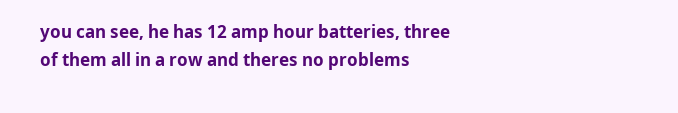you can see, he has 12 amp hour batteries, three of them all in a row and theres no problems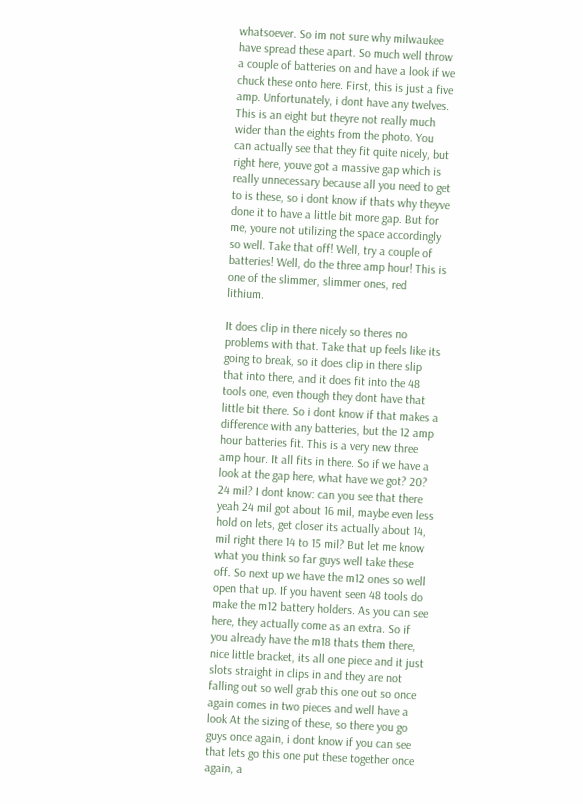whatsoever. So im not sure why milwaukee have spread these apart. So much well throw a couple of batteries on and have a look if we chuck these onto here. First, this is just a five amp. Unfortunately, i dont have any twelves. This is an eight but theyre not really much wider than the eights from the photo. You can actually see that they fit quite nicely, but right here, youve got a massive gap which is really unnecessary because all you need to get to is these, so i dont know if thats why theyve done it to have a little bit more gap. But for me, youre not utilizing the space accordingly so well. Take that off! Well, try a couple of batteries! Well, do the three amp hour! This is one of the slimmer, slimmer ones, red lithium.

It does clip in there nicely so theres no problems with that. Take that up feels like its going to break, so it does clip in there slip that into there, and it does fit into the 48 tools one, even though they dont have that little bit there. So i dont know if that makes a difference with any batteries, but the 12 amp hour batteries fit. This is a very new three amp hour. It all fits in there. So if we have a look at the gap here, what have we got? 20? 24 mil? I dont know: can you see that there yeah 24 mil got about 16 mil, maybe even less hold on lets, get closer its actually about 14, mil right there 14 to 15 mil? But let me know what you think so far guys well take these off. So next up we have the m12 ones so well open that up. If you havent seen 48 tools do make the m12 battery holders. As you can see here, they actually come as an extra. So if you already have the m18 thats them there, nice little bracket, its all one piece and it just slots straight in clips in and they are not falling out so well grab this one out so once again comes in two pieces and well have a look At the sizing of these, so there you go guys once again, i dont know if you can see that lets go this one put these together once again, a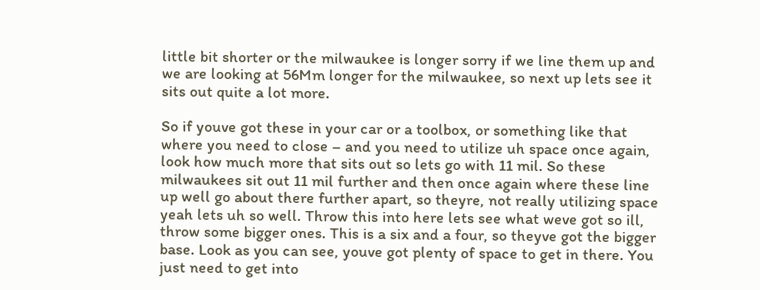little bit shorter or the milwaukee is longer sorry if we line them up and we are looking at 56Mm longer for the milwaukee, so next up lets see it sits out quite a lot more.

So if youve got these in your car or a toolbox, or something like that where you need to close – and you need to utilize uh space once again, look how much more that sits out so lets go with 11 mil. So these milwaukees sit out 11 mil further and then once again where these line up well go about there further apart, so theyre, not really utilizing space yeah lets uh so well. Throw this into here lets see what weve got so ill, throw some bigger ones. This is a six and a four, so theyve got the bigger base. Look as you can see, youve got plenty of space to get in there. You just need to get into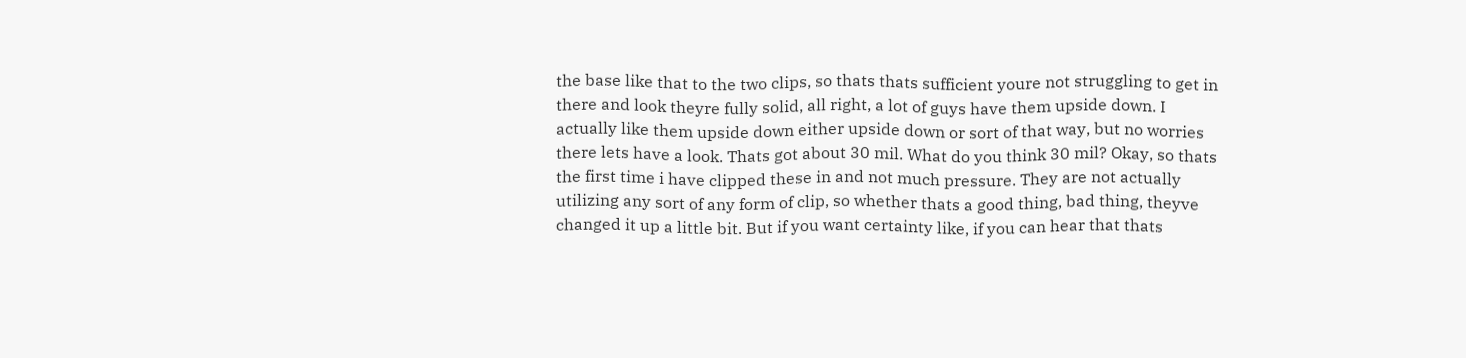the base like that to the two clips, so thats thats sufficient youre not struggling to get in there and look theyre fully solid, all right, a lot of guys have them upside down. I actually like them upside down either upside down or sort of that way, but no worries there lets have a look. Thats got about 30 mil. What do you think 30 mil? Okay, so thats the first time i have clipped these in and not much pressure. They are not actually utilizing any sort of any form of clip, so whether thats a good thing, bad thing, theyve changed it up a little bit. But if you want certainty like, if you can hear that thats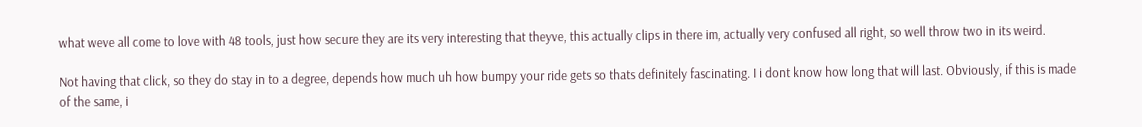what weve all come to love with 48 tools, just how secure they are its very interesting that theyve, this actually clips in there im, actually very confused all right, so well throw two in its weird.

Not having that click, so they do stay in to a degree, depends how much uh how bumpy your ride gets so thats definitely fascinating. I i dont know how long that will last. Obviously, if this is made of the same, i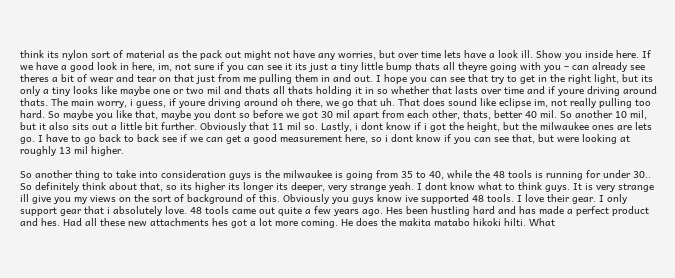think its nylon sort of material as the pack out might not have any worries, but over time lets have a look ill. Show you inside here. If we have a good look in here, im, not sure if you can see it its just a tiny little bump thats all theyre going with you – can already see theres a bit of wear and tear on that just from me pulling them in and out. I hope you can see that try to get in the right light, but its only a tiny looks like maybe one or two mil and thats all thats holding it in so whether that lasts over time and if youre driving around thats. The main worry, i guess, if youre driving around oh there, we go that uh. That does sound like eclipse im, not really pulling too hard. So maybe you like that, maybe you dont so before we got 30 mil apart from each other, thats, better 40 mil. So another 10 mil, but it also sits out a little bit further. Obviously that 11 mil so. Lastly, i dont know if i got the height, but the milwaukee ones are lets go. I have to go back to back see if we can get a good measurement here, so i dont know if you can see that, but were looking at roughly 13 mil higher.

So another thing to take into consideration guys is the milwaukee is going from 35 to 40, while the 48 tools is running for under 30.. So definitely think about that, so its higher its longer its deeper, very strange yeah. I dont know what to think guys. It is very strange ill give you my views on the sort of background of this. Obviously you guys know ive supported 48 tools. I love their gear. I only support gear that i absolutely love. 48 tools came out quite a few years ago. Hes been hustling hard and has made a perfect product and hes. Had all these new attachments hes got a lot more coming. He does the makita matabo hikoki hilti. What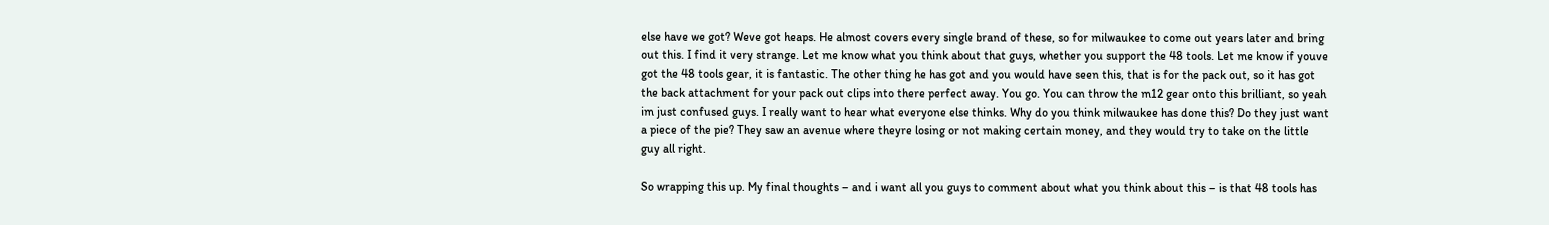else have we got? Weve got heaps. He almost covers every single brand of these, so for milwaukee to come out years later and bring out this. I find it very strange. Let me know what you think about that guys, whether you support the 48 tools. Let me know if youve got the 48 tools gear, it is fantastic. The other thing he has got and you would have seen this, that is for the pack out, so it has got the back attachment for your pack out clips into there perfect away. You go. You can throw the m12 gear onto this brilliant, so yeah im just confused guys. I really want to hear what everyone else thinks. Why do you think milwaukee has done this? Do they just want a piece of the pie? They saw an avenue where theyre losing or not making certain money, and they would try to take on the little guy all right.

So wrapping this up. My final thoughts – and i want all you guys to comment about what you think about this – is that 48 tools has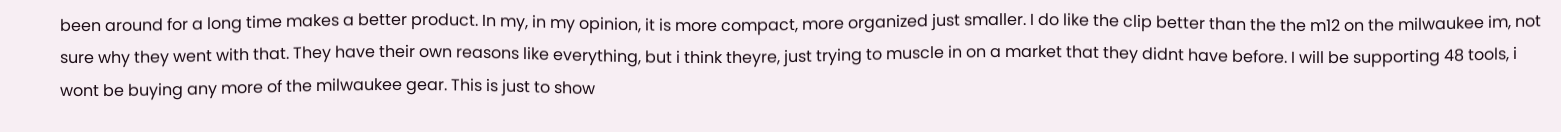been around for a long time makes a better product. In my, in my opinion, it is more compact, more organized just smaller. I do like the clip better than the the m12 on the milwaukee im, not sure why they went with that. They have their own reasons like everything, but i think theyre, just trying to muscle in on a market that they didnt have before. I will be supporting 48 tools, i wont be buying any more of the milwaukee gear. This is just to show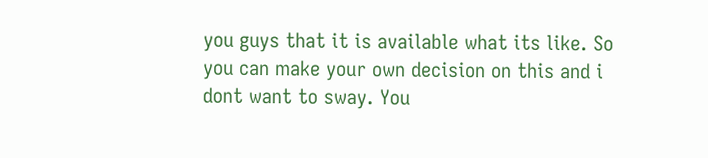you guys that it is available what its like. So you can make your own decision on this and i dont want to sway. You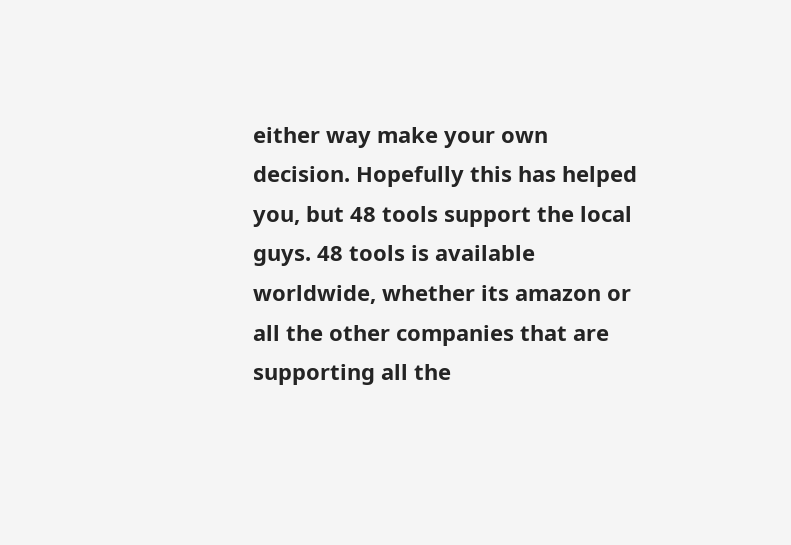either way make your own decision. Hopefully this has helped you, but 48 tools support the local guys. 48 tools is available worldwide, whether its amazon or all the other companies that are supporting all the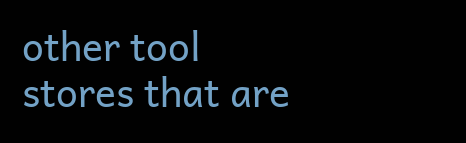other tool stores that are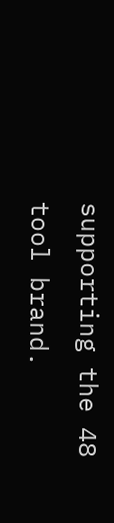supporting the 48 tool brand.